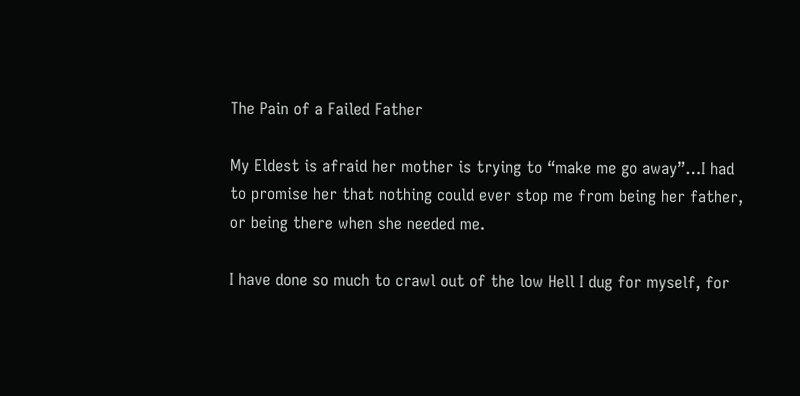The Pain of a Failed Father

My Eldest is afraid her mother is trying to “make me go away”…I had to promise her that nothing could ever stop me from being her father, or being there when she needed me.

I have done so much to crawl out of the low Hell I dug for myself, for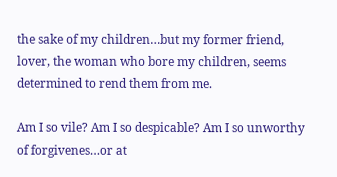the sake of my children…but my former friend, lover, the woman who bore my children, seems determined to rend them from me.

Am I so vile? Am I so despicable? Am I so unworthy of forgivenes…or at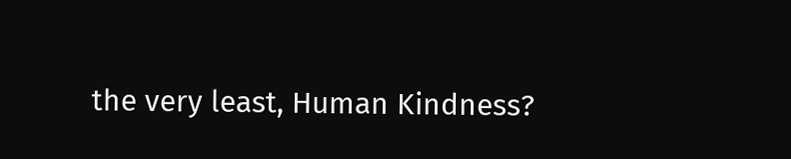the very least, Human Kindness?